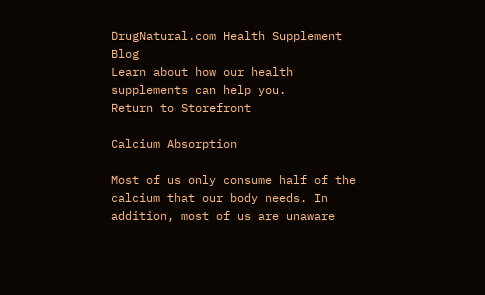DrugNatural.com Health Supplement Blog
Learn about how our health supplements can help you.
Return to Storefront

Calcium Absorption

Most of us only consume half of the calcium that our body needs. In addition, most of us are unaware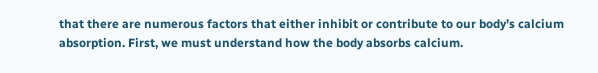that there are numerous factors that either inhibit or contribute to our body’s calcium absorption. First, we must understand how the body absorbs calcium.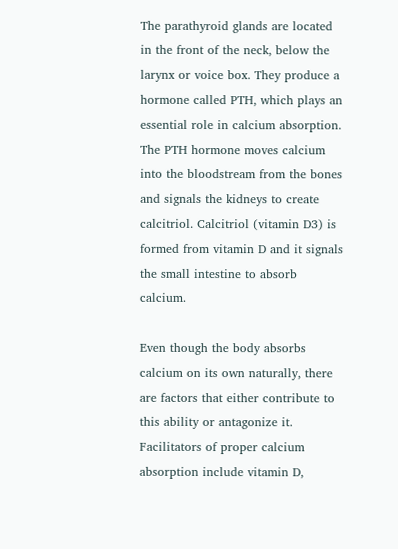The parathyroid glands are located in the front of the neck, below the larynx or voice box. They produce a hormone called PTH, which plays an essential role in calcium absorption. The PTH hormone moves calcium into the bloodstream from the bones and signals the kidneys to create calcitriol. Calcitriol (vitamin D3) is formed from vitamin D and it signals the small intestine to absorb calcium.

Even though the body absorbs calcium on its own naturally, there are factors that either contribute to this ability or antagonize it. Facilitators of proper calcium absorption include vitamin D,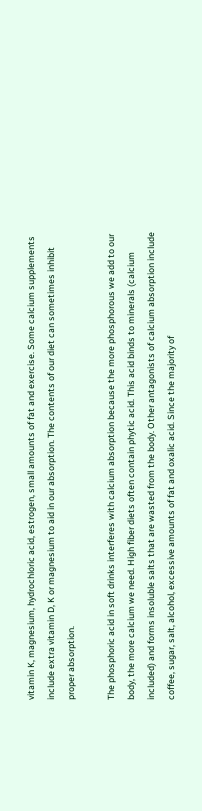vitamin K, magnesium, hydrochloric acid, estrogen, small amounts of fat and exercise. Some calcium supplements include extra vitamin D, K or magnesium to aid in our absorption. The contents of our diet can sometimes inhibit proper absorption.

The phosphoric acid in soft drinks interferes with calcium absorption because the more phosphorous we add to our body, the more calcium we need. High fiber diets often contain phytic acid. This acid binds to minerals (calcium included) and forms insoluble salts that are wasted from the body. Other antagonists of calcium absorption include coffee, sugar, salt, alcohol, excessive amounts of fat and oxalic acid. Since the majority of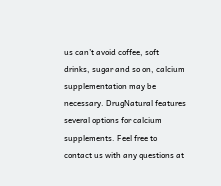us can’t avoid coffee, soft drinks, sugar and so on, calcium supplementation may be necessary. DrugNatural features several options for calcium supplements. Feel free to contact us with any questions at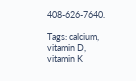408-626-7640.

Tags: calcium, vitamin D, vitamin K